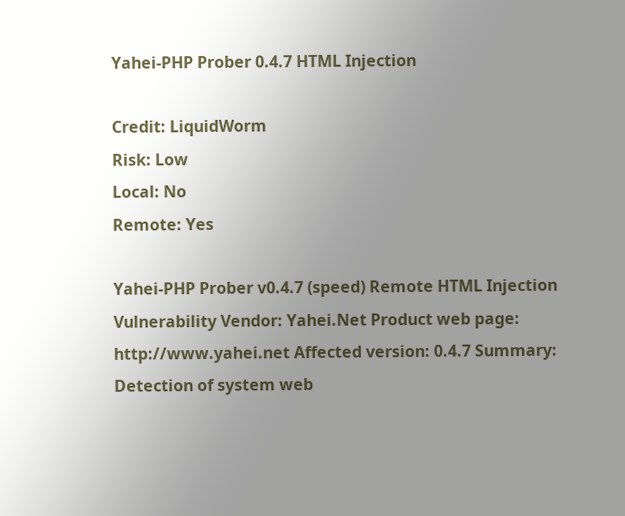Yahei-PHP Prober 0.4.7 HTML Injection

Credit: LiquidWorm
Risk: Low
Local: No
Remote: Yes

Yahei-PHP Prober v0.4.7 (speed) Remote HTML Injection Vulnerability Vendor: Yahei.Net Product web page: http://www.yahei.net Affected version: 0.4.7 Summary: Detection of system web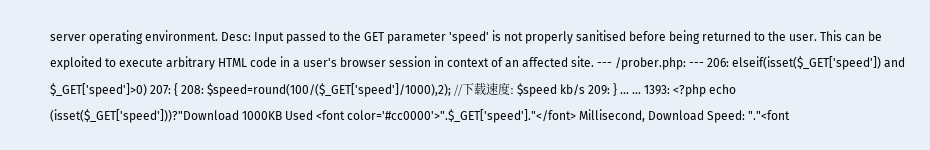server operating environment. Desc: Input passed to the GET parameter 'speed' is not properly sanitised before being returned to the user. This can be exploited to execute arbitrary HTML code in a user's browser session in context of an affected site. --- /prober.php: --- 206: elseif(isset($_GET['speed']) and $_GET['speed']>0) 207: { 208: $speed=round(100/($_GET['speed']/1000),2); //下载速度: $speed kb/s 209: } ... ... 1393: <?php echo (isset($_GET['speed']))?"Download 1000KB Used <font color='#cc0000'>".$_GET['speed']."</font> Millisecond, Download Speed: "."<font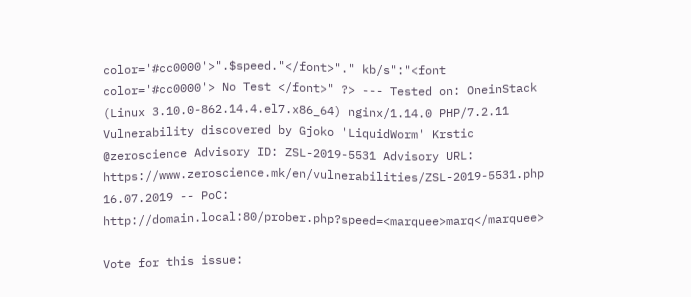color='#cc0000'>".$speed."</font>"." kb/s":"<font color='#cc0000'> No Test </font>" ?> --- Tested on: OneinStack (Linux 3.10.0-862.14.4.el7.x86_64) nginx/1.14.0 PHP/7.2.11 Vulnerability discovered by Gjoko 'LiquidWorm' Krstic @zeroscience Advisory ID: ZSL-2019-5531 Advisory URL: https://www.zeroscience.mk/en/vulnerabilities/ZSL-2019-5531.php 16.07.2019 -- PoC: http://domain.local:80/prober.php?speed=<marquee>marq</marquee>

Vote for this issue: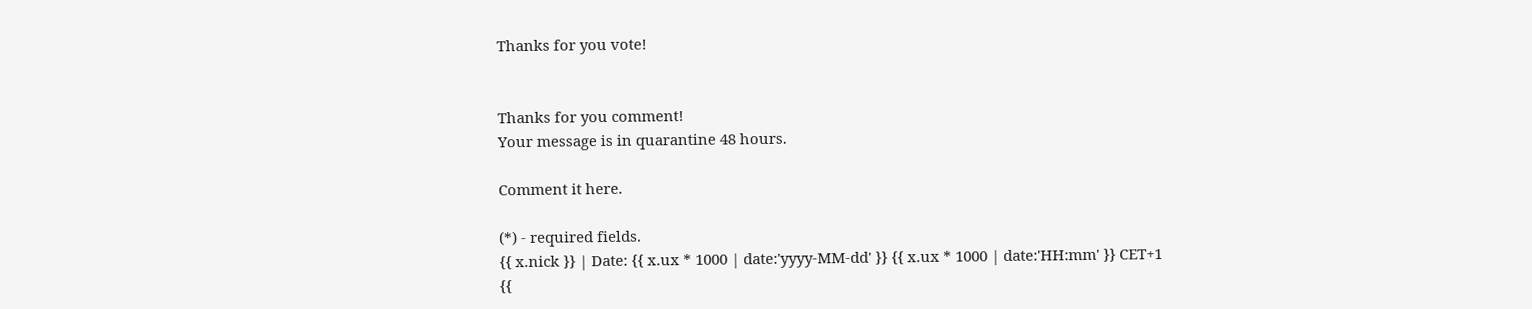Thanks for you vote!


Thanks for you comment!
Your message is in quarantine 48 hours.

Comment it here.

(*) - required fields.
{{ x.nick }} | Date: {{ x.ux * 1000 | date:'yyyy-MM-dd' }} {{ x.ux * 1000 | date:'HH:mm' }} CET+1
{{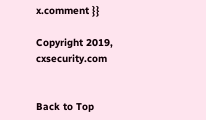x.comment }}

Copyright 2019, cxsecurity.com


Back to Top